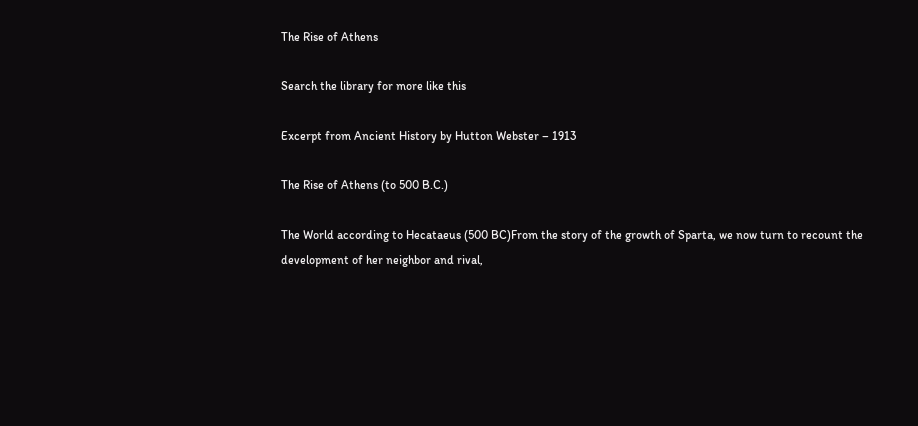The Rise of Athens

Search the library for more like this

Excerpt from Ancient History by Hutton Webster – 1913

The Rise of Athens (to 500 B.C.)

The World according to Hecataeus (500 BC)From the story of the growth of Sparta, we now turn to recount the development of her neighbor and rival,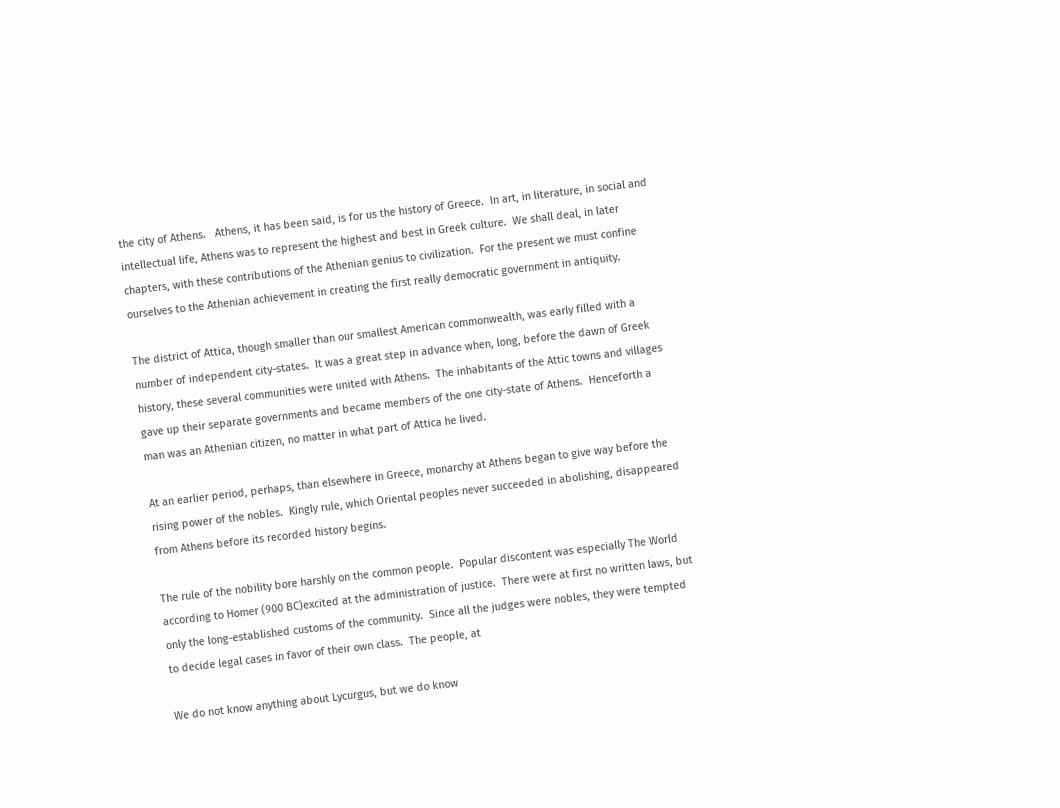the city of Athens.   Athens, it has been said, is for us the history of Greece.  In art, in literature, in social and intellectual life, Athens was to represent the highest and best in Greek culture.  We shall deal, in later chapters, with these contributions of the Athenian genius to civilization.  For the present we must confine ourselves to the Athenian achievement in creating the first really democratic government in antiquity.

The district of Attica, though smaller than our smallest American commonwealth, was early filled with a number of independent city-states.  It was a great step in advance when, long, before the dawn of Greek history, these several communities were united with Athens.  The inhabitants of the Attic towns and villages gave up their separate governments and became members of the one city-state of Athens.  Henceforth a man was an Athenian citizen, no matter in what part of Attica he lived.

At an earlier period, perhaps, than elsewhere in Greece, monarchy at Athens began to give way before the rising power of the nobles.  Kingly rule, which Oriental peoples never succeeded in abolishing, disappeared from Athens before its recorded history begins.

The rule of the nobility bore harshly on the common people.  Popular discontent was especially The World according to Homer (900 BC)excited at the administration of justice.  There were at first no written laws, but only the long-established customs of the community.  Since all the judges were nobles, they were tempted to decide legal cases in favor of their own class.  The people, at

We do not know anything about Lycurgus, but we do know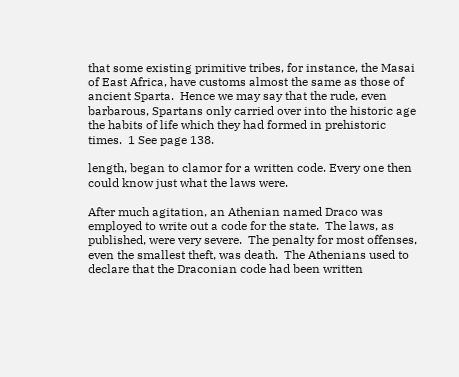that some existing primitive tribes, for instance, the Masai of East Africa, have customs almost the same as those of ancient Sparta.  Hence we may say that the rude, even barbarous, Spartans only carried over into the historic age the habits of life which they had formed in prehistoric times.  1 See page 138.

length, began to clamor for a written code. Every one then could know just what the laws were.

After much agitation, an Athenian named Draco was employed to write out a code for the state.  The laws, as published, were very severe.  The penalty for most offenses, even the smallest theft, was death.  The Athenians used to declare that the Draconian code had been written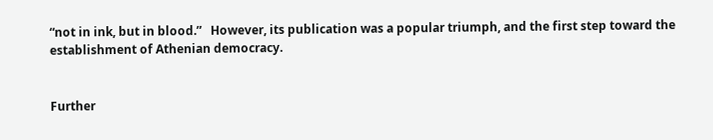“not in ink, but in blood.”   However, its publication was a popular triumph, and the first step toward the establishment of Athenian democracy.


Further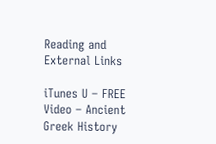Reading and External Links

iTunes U – FREE Video – Ancient Greek History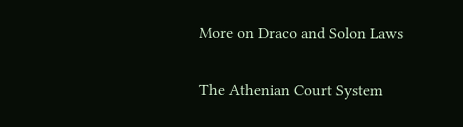More on Draco and Solon Laws

The Athenian Court System